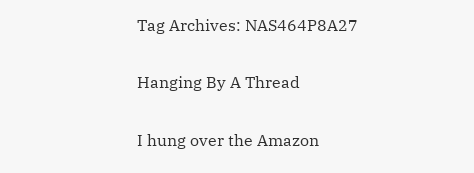Tag Archives: NAS464P8A27

Hanging By A Thread

I hung over the Amazon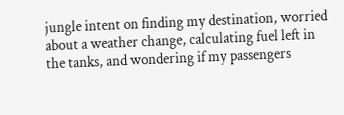jungle intent on finding my destination, worried about a weather change, calculating fuel left in the tanks, and wondering if my passengers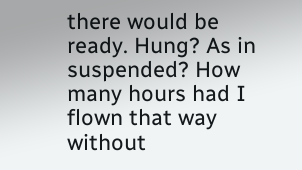there would be ready. Hung? As in suspended? How many hours had I flown that way without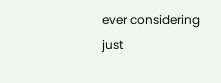ever considering just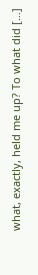what, exactly, held me up? To what did […]